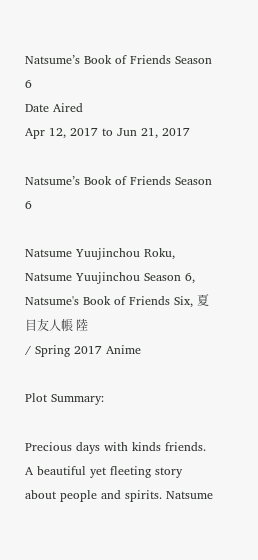Natsume’s Book of Friends Season 6
Date Aired
Apr 12, 2017 to Jun 21, 2017

Natsume’s Book of Friends Season 6

Natsume Yuujinchou Roku, Natsume Yuujinchou Season 6, Natsume's Book of Friends Six, 夏目友人帳 陸
/ Spring 2017 Anime

Plot Summary:

Precious days with kinds friends. A beautiful yet fleeting story about people and spirits. Natsume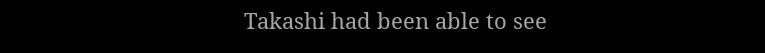Takashi had been able to see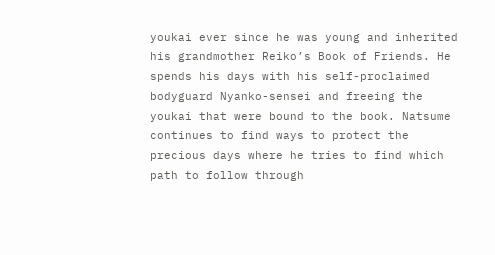youkai ever since he was young and inherited his grandmother Reiko’s Book of Friends. He spends his days with his self-proclaimed bodyguard Nyanko-sensei and freeing the youkai that were bound to the book. Natsume continues to find ways to protect the precious days where he tries to find which path to follow through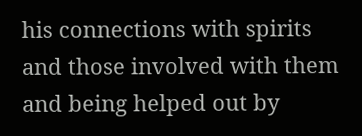his connections with spirits and those involved with them and being helped out by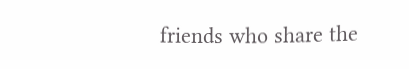friends who share the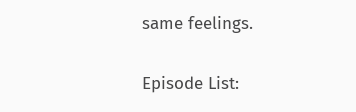same feelings.

Episode List: